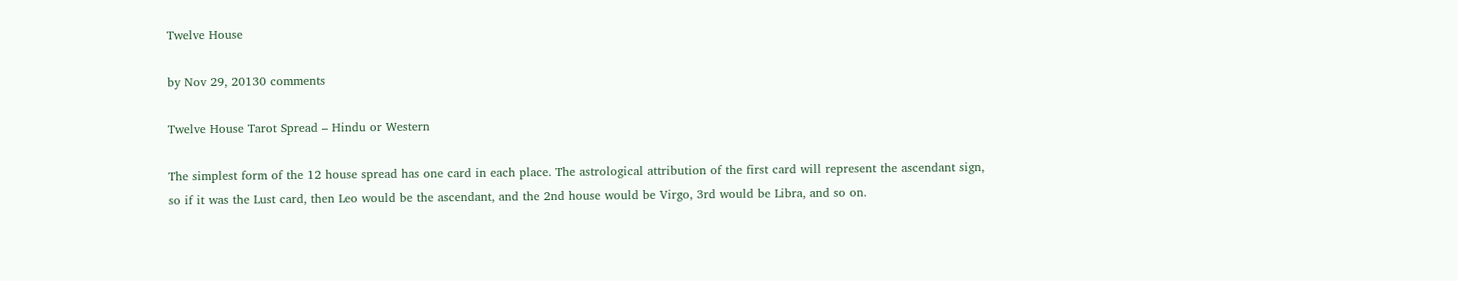Twelve House

by Nov 29, 20130 comments

Twelve House Tarot Spread – Hindu or Western

The simplest form of the 12 house spread has one card in each place. The astrological attribution of the first card will represent the ascendant sign, so if it was the Lust card, then Leo would be the ascendant, and the 2nd house would be Virgo, 3rd would be Libra, and so on.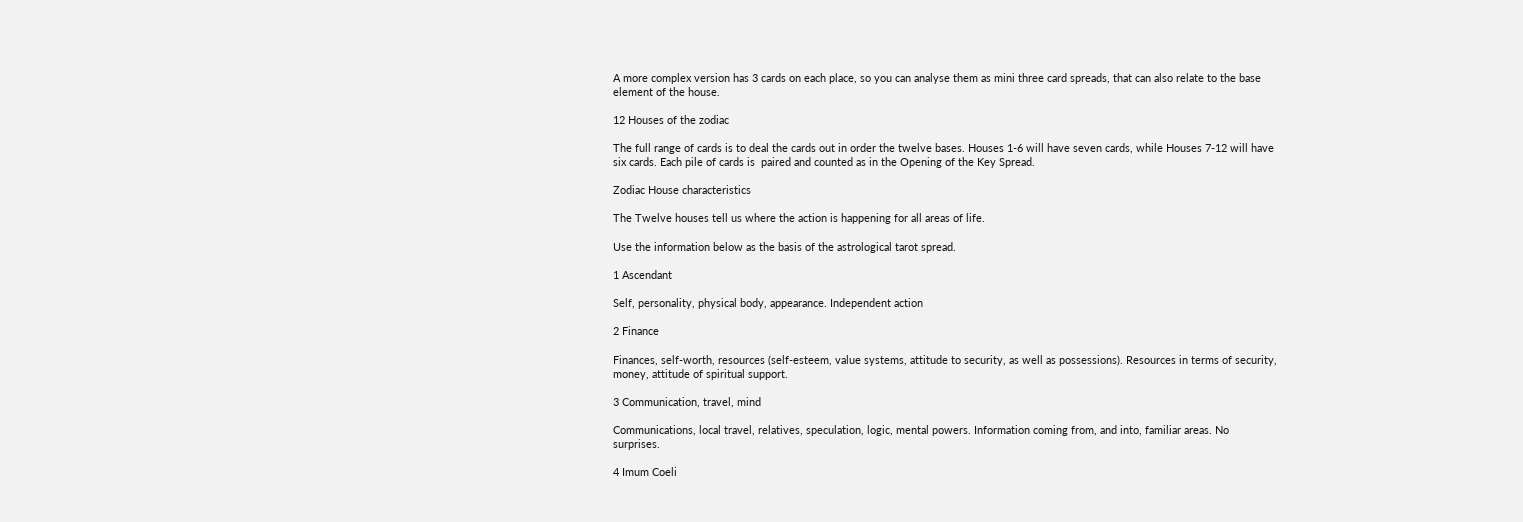A more complex version has 3 cards on each place, so you can analyse them as mini three card spreads, that can also relate to the base element of the house.

12 Houses of the zodiac

The full range of cards is to deal the cards out in order the twelve bases. Houses 1-6 will have seven cards, while Houses 7-12 will have six cards. Each pile of cards is  paired and counted as in the Opening of the Key Spread.

Zodiac House characteristics

The Twelve houses tell us where the action is happening for all areas of life.

Use the information below as the basis of the astrological tarot spread.

1 Ascendant

Self, personality, physical body, appearance. Independent action

2 Finance

Finances, self-worth, resources (self-esteem, value systems, attitude to security, as well as possessions). Resources in terms of security, money, attitude of spiritual support.

3 Communication, travel, mind

Communications, local travel, relatives, speculation, logic, mental powers. Information coming from, and into, familiar areas. No surprises.

4 Imum Coeli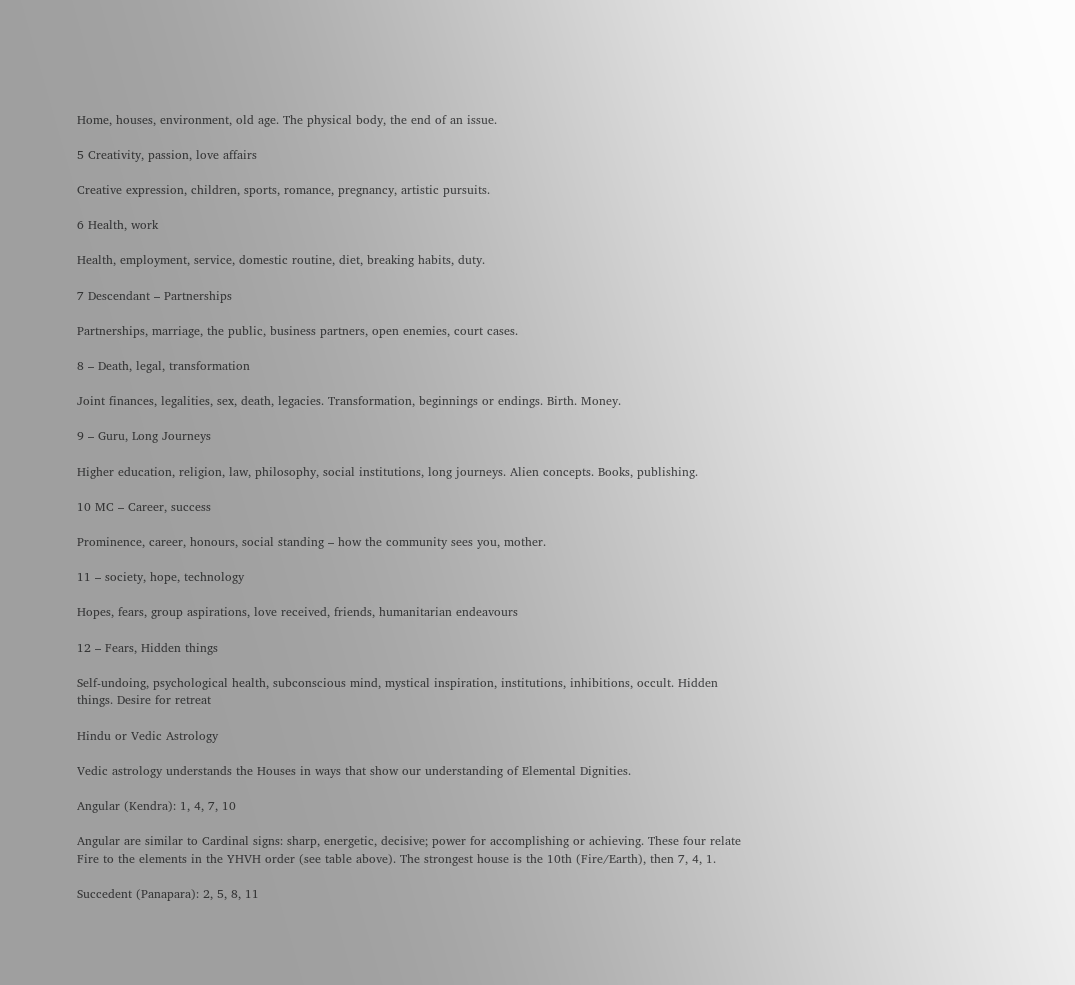Home, houses, environment, old age. The physical body, the end of an issue.

5 Creativity, passion, love affairs

Creative expression, children, sports, romance, pregnancy, artistic pursuits.

6 Health, work

Health, employment, service, domestic routine, diet, breaking habits, duty.

7 Descendant – Partnerships

Partnerships, marriage, the public, business partners, open enemies, court cases.

8 – Death, legal, transformation

Joint finances, legalities, sex, death, legacies. Transformation, beginnings or endings. Birth. Money.

9 – Guru, Long Journeys

Higher education, religion, law, philosophy, social institutions, long journeys. Alien concepts. Books, publishing.

10 MC – Career, success

Prominence, career, honours, social standing – how the community sees you, mother.

11 – society, hope, technology

Hopes, fears, group aspirations, love received, friends, humanitarian endeavours

12 – Fears, Hidden things

Self-undoing, psychological health, subconscious mind, mystical inspiration, institutions, inhibitions, occult. Hidden things. Desire for retreat

Hindu or Vedic Astrology

Vedic astrology understands the Houses in ways that show our understanding of Elemental Dignities.

Angular (Kendra): 1, 4, 7, 10

Angular are similar to Cardinal signs: sharp, energetic, decisive; power for accomplishing or achieving. These four relate Fire to the elements in the YHVH order (see table above). The strongest house is the 10th (Fire/Earth), then 7, 4, 1.

Succedent (Panapara): 2, 5, 8, 11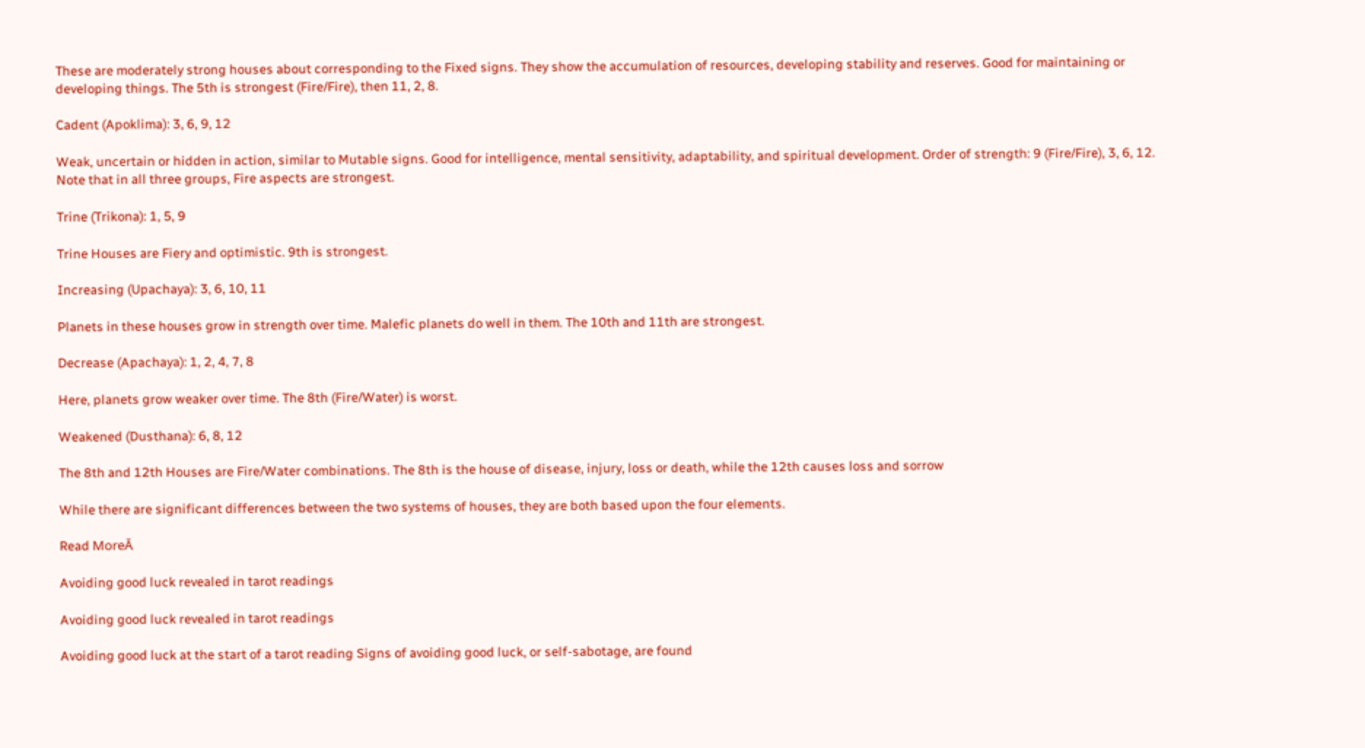These are moderately strong houses about corresponding to the Fixed signs. They show the accumulation of resources, developing stability and reserves. Good for maintaining or developing things. The 5th is strongest (Fire/Fire), then 11, 2, 8.

Cadent (Apoklima): 3, 6, 9, 12

Weak, uncertain or hidden in action, similar to Mutable signs. Good for intelligence, mental sensitivity, adaptability, and spiritual development. Order of strength: 9 (Fire/Fire), 3, 6, 12. Note that in all three groups, Fire aspects are strongest.

Trine (Trikona): 1, 5, 9

Trine Houses are Fiery and optimistic. 9th is strongest.

Increasing (Upachaya): 3, 6, 10, 11

Planets in these houses grow in strength over time. Malefic planets do well in them. The 10th and 11th are strongest.

Decrease (Apachaya): 1, 2, 4, 7, 8

Here, planets grow weaker over time. The 8th (Fire/Water) is worst.

Weakened (Dusthana): 6, 8, 12

The 8th and 12th Houses are Fire/Water combinations. The 8th is the house of disease, injury, loss or death, while the 12th causes loss and sorrow

While there are significant differences between the two systems of houses, they are both based upon the four elements.

Read MoreĀ

Avoiding good luck revealed in tarot readings

Avoiding good luck revealed in tarot readings

Avoiding good luck at the start of a tarot reading Signs of avoiding good luck, or self-sabotage, are found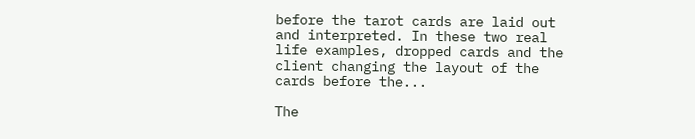before the tarot cards are laid out and interpreted. In these two real life examples, dropped cards and the client changing the layout of the cards before the...

The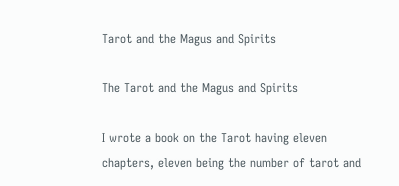Tarot and the Magus and Spirits

The Tarot and the Magus and Spirits

I wrote a book on the Tarot having eleven chapters, eleven being the number of tarot and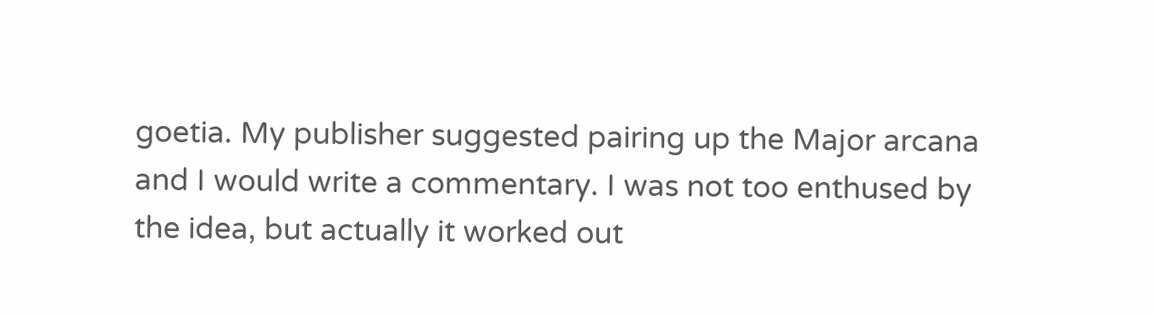goetia. My publisher suggested pairing up the Major arcana and I would write a commentary. I was not too enthused by the idea, but actually it worked out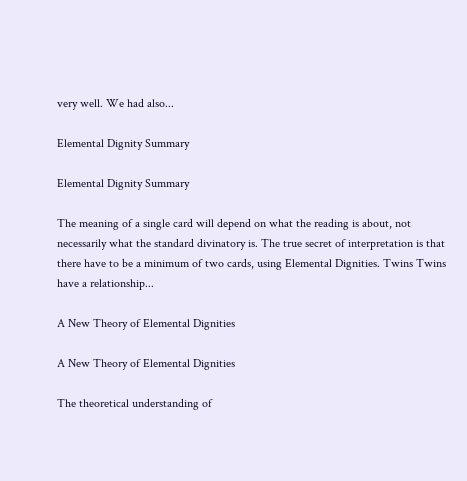very well. We had also...

Elemental Dignity Summary

Elemental Dignity Summary

The meaning of a single card will depend on what the reading is about, not necessarily what the standard divinatory is. The true secret of interpretation is that there have to be a minimum of two cards, using Elemental Dignities. Twins Twins have a relationship...

A New Theory of Elemental Dignities

A New Theory of Elemental Dignities

The theoretical understanding of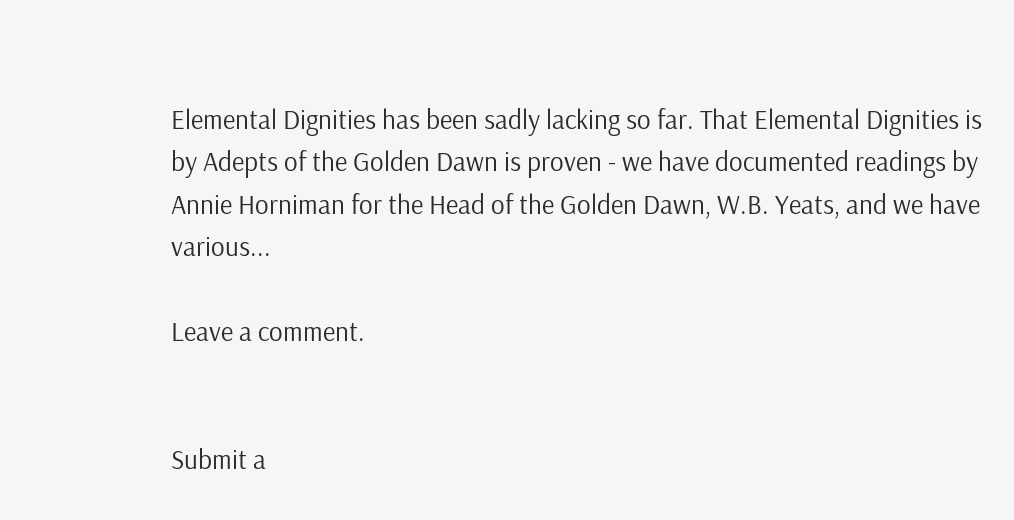Elemental Dignities has been sadly lacking so far. That Elemental Dignities is by Adepts of the Golden Dawn is proven - we have documented readings by Annie Horniman for the Head of the Golden Dawn, W.B. Yeats, and we have various...

Leave a comment.


Submit a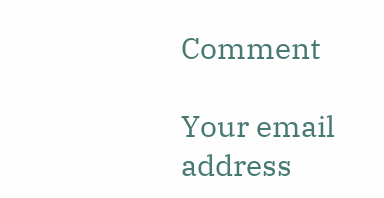Comment

Your email address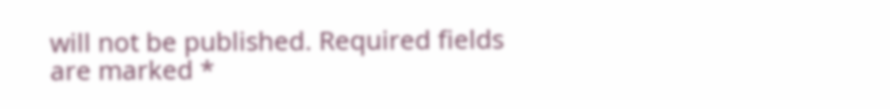will not be published. Required fields are marked *